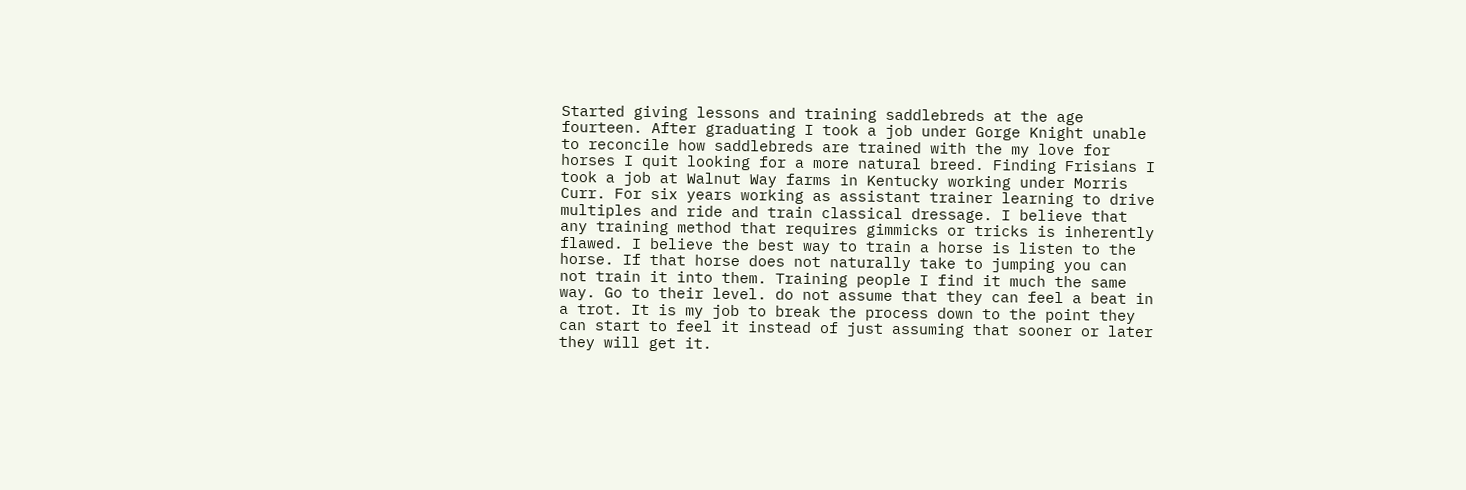Started giving lessons and training saddlebreds at the age fourteen. After graduating I took a job under Gorge Knight unable to reconcile how saddlebreds are trained with the my love for horses I quit looking for a more natural breed. Finding Frisians I took a job at Walnut Way farms in Kentucky working under Morris Curr. For six years working as assistant trainer learning to drive multiples and ride and train classical dressage. I believe that any training method that requires gimmicks or tricks is inherently flawed. I believe the best way to train a horse is listen to the horse. If that horse does not naturally take to jumping you can not train it into them. Training people I find it much the same way. Go to their level. do not assume that they can feel a beat in a trot. It is my job to break the process down to the point they can start to feel it instead of just assuming that sooner or later they will get it.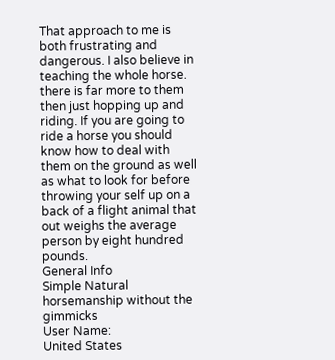That approach to me is both frustrating and dangerous. I also believe in teaching the whole horse. there is far more to them then just hopping up and riding. If you are going to ride a horse you should know how to deal with them on the ground as well as what to look for before throwing your self up on a back of a flight animal that out weighs the average person by eight hundred pounds.
General Info
Simple Natural horsemanship without the gimmicks
User Name:
United States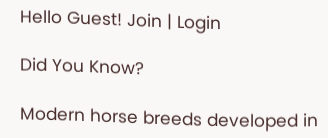Hello Guest! Join | Login

Did You Know?

Modern horse breeds developed in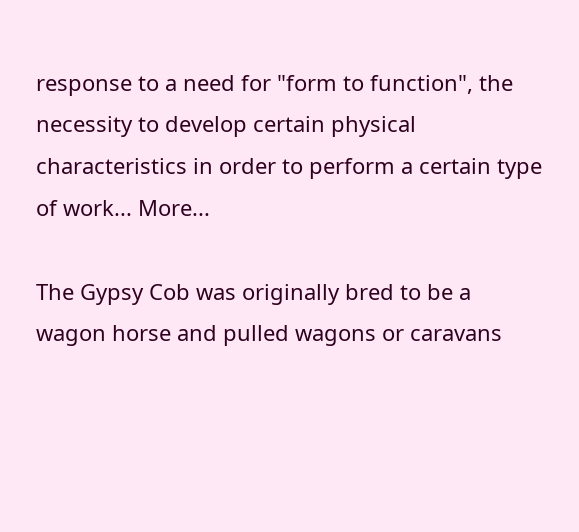response to a need for "form to function", the necessity to develop certain physical characteristics in order to perform a certain type of work... More...

The Gypsy Cob was originally bred to be a wagon horse and pulled wagons or caravans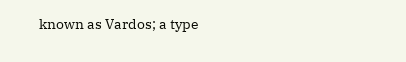known as Vardos; a type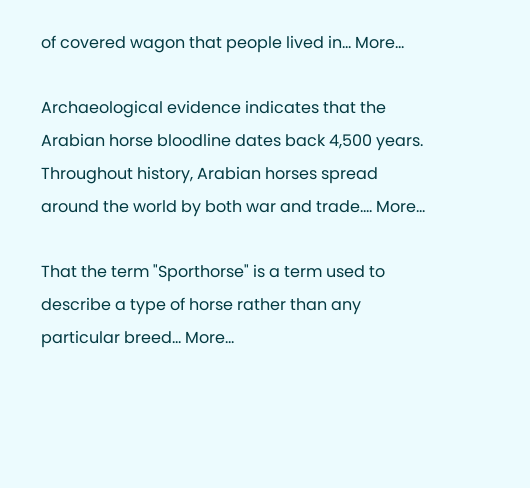of covered wagon that people lived in... More...

Archaeological evidence indicates that the Arabian horse bloodline dates back 4,500 years. Throughout history, Arabian horses spread around the world by both war and trade.... More...

That the term "Sporthorse" is a term used to describe a type of horse rather than any particular breed... More...